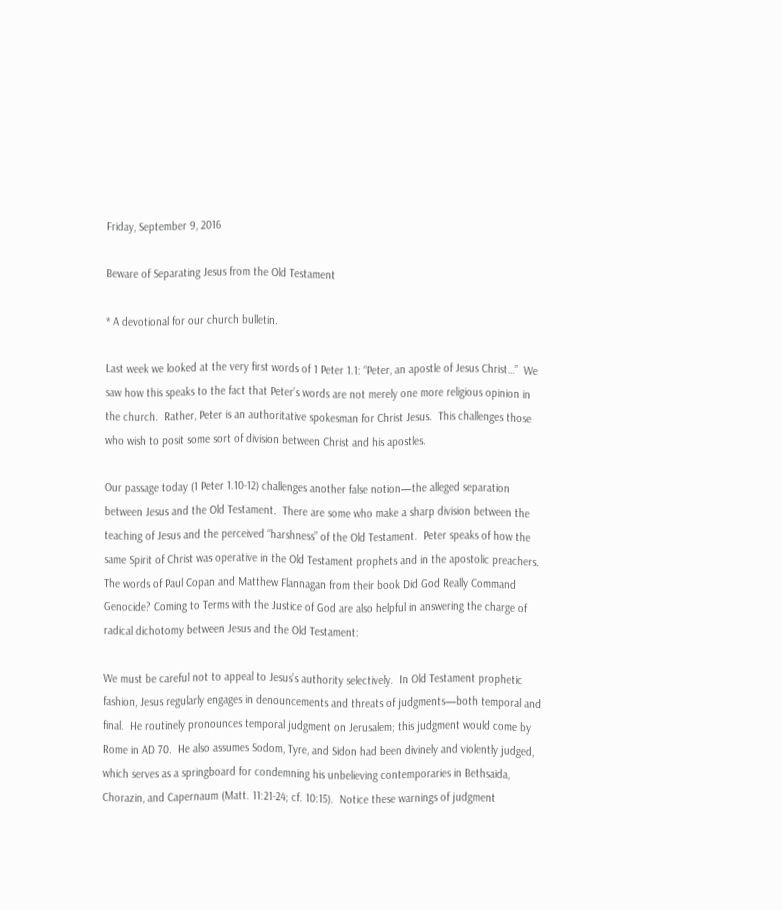Friday, September 9, 2016

Beware of Separating Jesus from the Old Testament

* A devotional for our church bulletin.

Last week we looked at the very first words of 1 Peter 1.1: “Peter, an apostle of Jesus Christ…”  We saw how this speaks to the fact that Peter’s words are not merely one more religious opinion in the church.  Rather, Peter is an authoritative spokesman for Christ Jesus.  This challenges those who wish to posit some sort of division between Christ and his apostles.

Our passage today (1 Peter 1.10-12) challenges another false notion—the alleged separation between Jesus and the Old Testament.  There are some who make a sharp division between the teaching of Jesus and the perceived “harshness” of the Old Testament.  Peter speaks of how the same Spirit of Christ was operative in the Old Testament prophets and in the apostolic preachers.  The words of Paul Copan and Matthew Flannagan from their book Did God Really Command Genocide? Coming to Terms with the Justice of God are also helpful in answering the charge of radical dichotomy between Jesus and the Old Testament:

We must be careful not to appeal to Jesus’s authority selectively.  In Old Testament prophetic fashion, Jesus regularly engages in denouncements and threats of judgments—both temporal and final.  He routinely pronounces temporal judgment on Jerusalem; this judgment would come by Rome in AD 70.  He also assumes Sodom, Tyre, and Sidon had been divinely and violently judged, which serves as a springboard for condemning his unbelieving contemporaries in Bethsaida, Chorazin, and Capernaum (Matt. 11:21-24; cf. 10:15).  Notice these warnings of judgment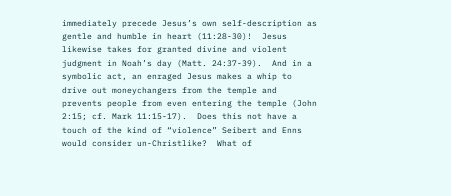immediately precede Jesus’s own self-description as gentle and humble in heart (11:28-30)!  Jesus likewise takes for granted divine and violent judgment in Noah’s day (Matt. 24:37-39).  And in a symbolic act, an enraged Jesus makes a whip to drive out moneychangers from the temple and prevents people from even entering the temple (John 2:15; cf. Mark 11:15-17).  Does this not have a touch of the kind of “violence” Seibert and Enns would consider un-Christlike?  What of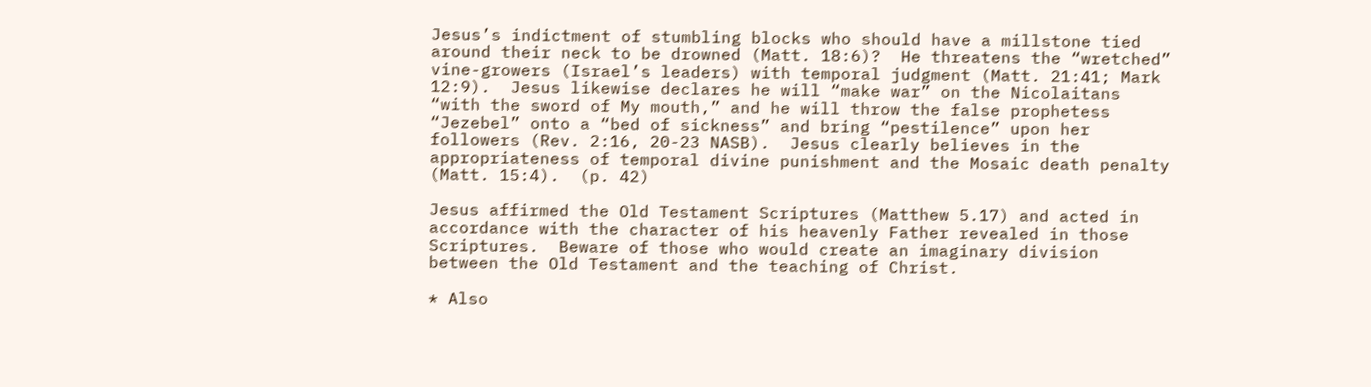Jesus’s indictment of stumbling blocks who should have a millstone tied around their neck to be drowned (Matt. 18:6)?  He threatens the “wretched” vine-growers (Israel’s leaders) with temporal judgment (Matt. 21:41; Mark 12:9).  Jesus likewise declares he will “make war” on the Nicolaitans “with the sword of My mouth,” and he will throw the false prophetess “Jezebel” onto a “bed of sickness” and bring “pestilence” upon her followers (Rev. 2:16, 20-23 NASB).  Jesus clearly believes in the appropriateness of temporal divine punishment and the Mosaic death penalty (Matt. 15:4).  (p. 42)

Jesus affirmed the Old Testament Scriptures (Matthew 5.17) and acted in accordance with the character of his heavenly Father revealed in those Scriptures.  Beware of those who would create an imaginary division between the Old Testament and the teaching of Christ.

* Also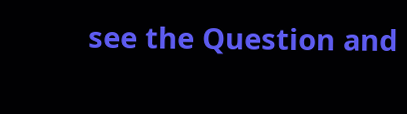see the Question and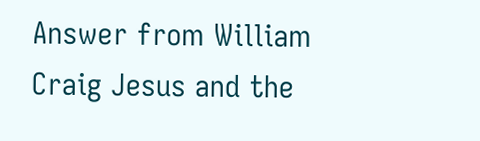Answer from William Craig Jesus and the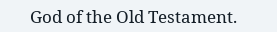God of the Old Testament.